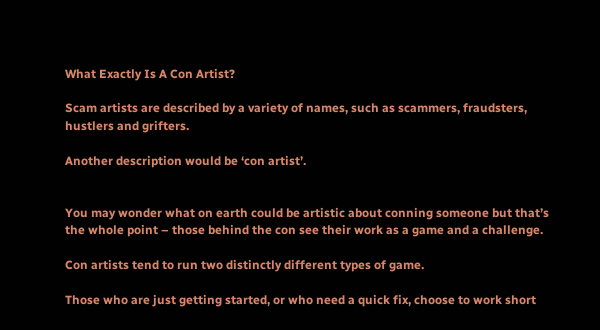What Exactly Is A Con Artist?

Scam artists are described by a variety of names, such as scammers, fraudsters, hustlers and grifters.

Another description would be ‘con artist’.


You may wonder what on earth could be artistic about conning someone but that’s the whole point – those behind the con see their work as a game and a challenge.

Con artists tend to run two distinctly different types of game.

Those who are just getting started, or who need a quick fix, choose to work short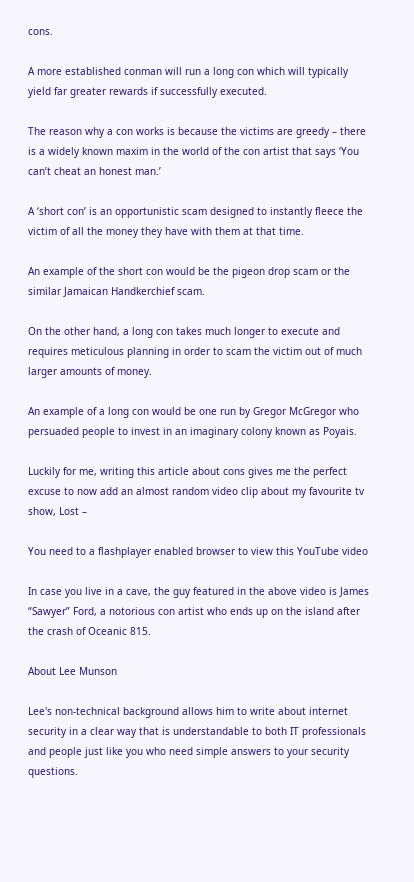cons.

A more established conman will run a long con which will typically yield far greater rewards if successfully executed.

The reason why a con works is because the victims are greedy – there is a widely known maxim in the world of the con artist that says ‘You can’t cheat an honest man.’

A ‘short con’ is an opportunistic scam designed to instantly fleece the victim of all the money they have with them at that time.

An example of the short con would be the pigeon drop scam or the similar Jamaican Handkerchief scam.

On the other hand, a long con takes much longer to execute and requires meticulous planning in order to scam the victim out of much larger amounts of money.

An example of a long con would be one run by Gregor McGregor who persuaded people to invest in an imaginary colony known as Poyais.

Luckily for me, writing this article about cons gives me the perfect excuse to now add an almost random video clip about my favourite tv show, Lost –

You need to a flashplayer enabled browser to view this YouTube video

In case you live in a cave, the guy featured in the above video is James “Sawyer” Ford, a notorious con artist who ends up on the island after the crash of Oceanic 815.

About Lee Munson

Lee's non-technical background allows him to write about internet security in a clear way that is understandable to both IT professionals and people just like you who need simple answers to your security questions.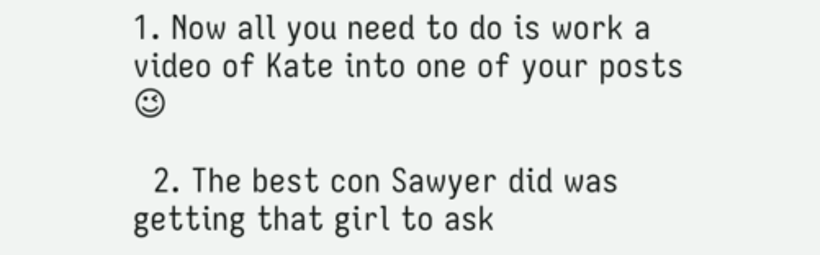1. Now all you need to do is work a video of Kate into one of your posts 😉

  2. The best con Sawyer did was getting that girl to ask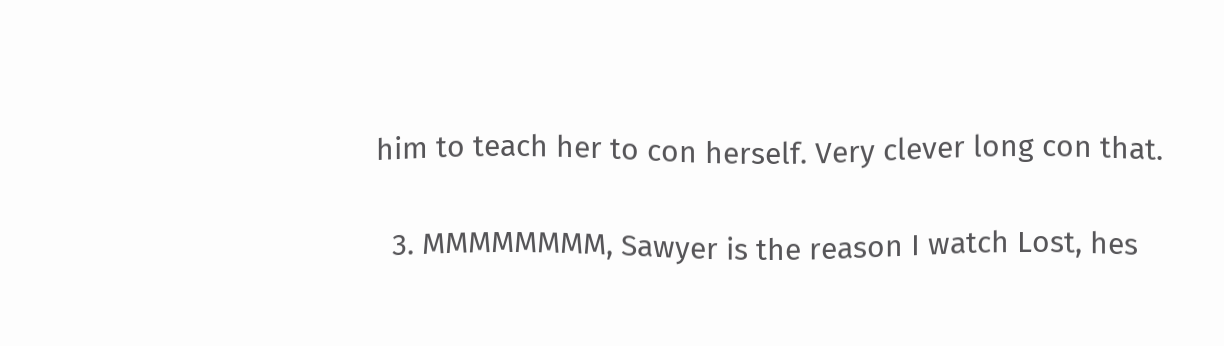him to teach her to con herself. Very clever long con that.

  3. MMMMMMMM, Sawyer is the reason I watch Lost, hes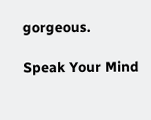gorgeous.

Speak Your Mind